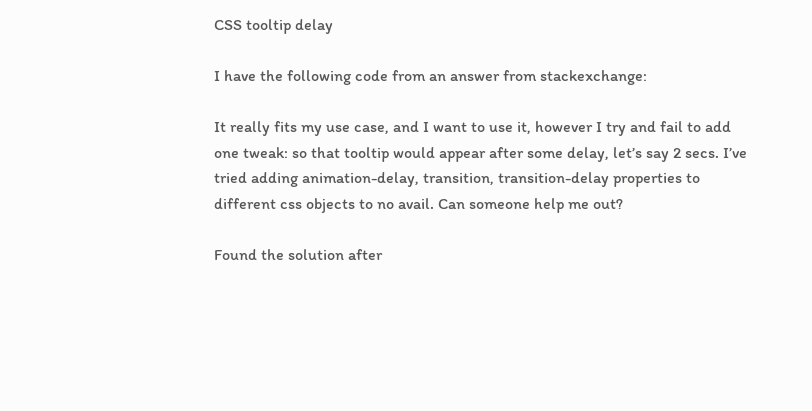CSS tooltip delay

I have the following code from an answer from stackexchange:

It really fits my use case, and I want to use it, however I try and fail to add one tweak: so that tooltip would appear after some delay, let’s say 2 secs. I’ve tried adding animation-delay, transition, transition-delay properties to different css objects to no avail. Can someone help me out?

Found the solution after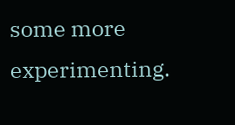some more experimenting.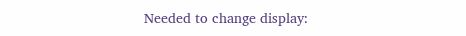Needed to change display: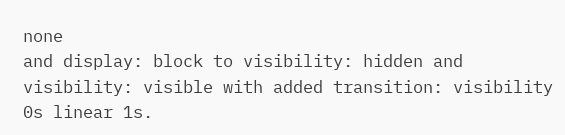none
and display: block to visibility: hidden and visibility: visible with added transition: visibility 0s linear 1s.